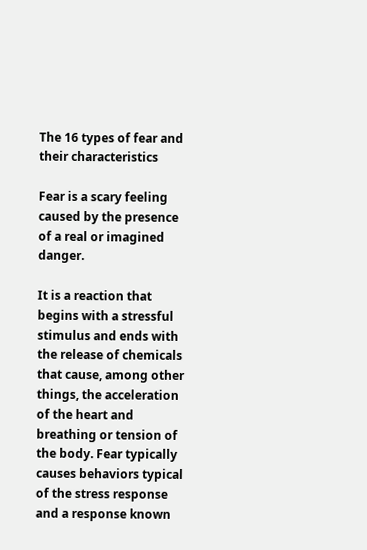The 16 types of fear and their characteristics

Fear is a scary feeling caused by the presence of a real or imagined danger.

It is a reaction that begins with a stressful stimulus and ends with the release of chemicals that cause, among other things, the acceleration of the heart and breathing or tension of the body. Fear typically causes behaviors typical of the stress response and a response known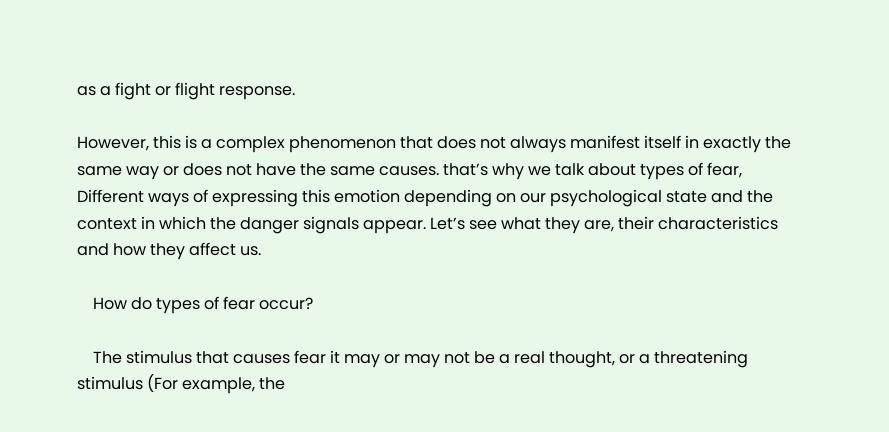as a fight or flight response.

However, this is a complex phenomenon that does not always manifest itself in exactly the same way or does not have the same causes. that’s why we talk about types of fear, Different ways of expressing this emotion depending on our psychological state and the context in which the danger signals appear. Let’s see what they are, their characteristics and how they affect us.

    How do types of fear occur?

    The stimulus that causes fear it may or may not be a real thought, or a threatening stimulus (For example, the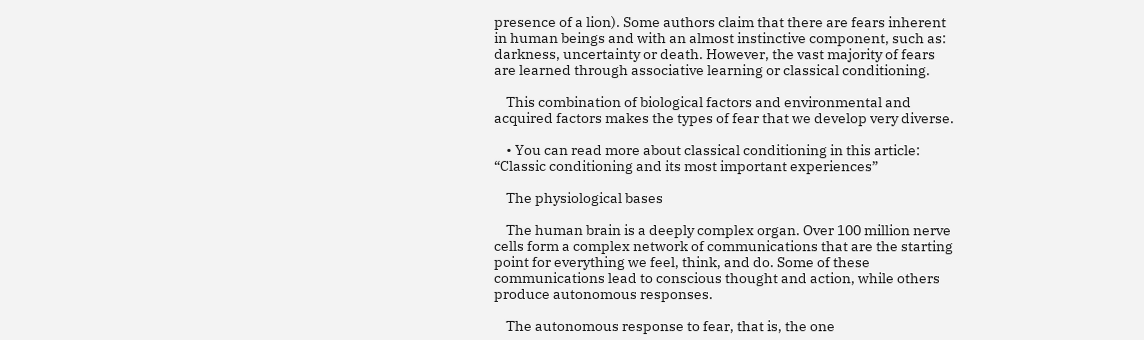presence of a lion). Some authors claim that there are fears inherent in human beings and with an almost instinctive component, such as: darkness, uncertainty or death. However, the vast majority of fears are learned through associative learning or classical conditioning.

    This combination of biological factors and environmental and acquired factors makes the types of fear that we develop very diverse.

    • You can read more about classical conditioning in this article: “Classic conditioning and its most important experiences”

    The physiological bases

    The human brain is a deeply complex organ. Over 100 million nerve cells form a complex network of communications that are the starting point for everything we feel, think, and do. Some of these communications lead to conscious thought and action, while others produce autonomous responses.

    The autonomous response to fear, that is, the one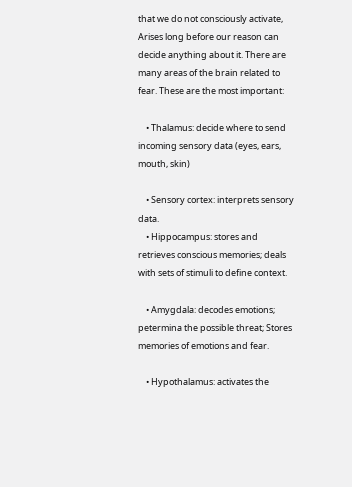that we do not consciously activate, Arises long before our reason can decide anything about it. There are many areas of the brain related to fear. These are the most important:

    • Thalamus: decide where to send incoming sensory data (eyes, ears, mouth, skin)

    • Sensory cortex: interprets sensory data.
    • Hippocampus: stores and retrieves conscious memories; deals with sets of stimuli to define context.

    • Amygdala: decodes emotions; petermina the possible threat; Stores memories of emotions and fear.

    • Hypothalamus: activates the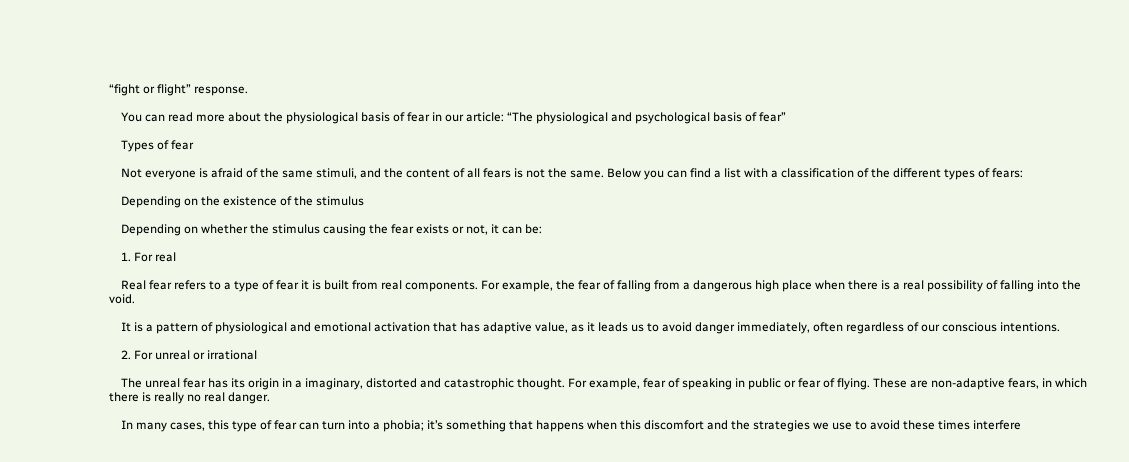“fight or flight” response.

    You can read more about the physiological basis of fear in our article: “The physiological and psychological basis of fear”

    Types of fear

    Not everyone is afraid of the same stimuli, and the content of all fears is not the same. Below you can find a list with a classification of the different types of fears:

    Depending on the existence of the stimulus

    Depending on whether the stimulus causing the fear exists or not, it can be:

    1. For real

    Real fear refers to a type of fear it is built from real components. For example, the fear of falling from a dangerous high place when there is a real possibility of falling into the void.

    It is a pattern of physiological and emotional activation that has adaptive value, as it leads us to avoid danger immediately, often regardless of our conscious intentions.

    2. For unreal or irrational

    The unreal fear has its origin in a imaginary, distorted and catastrophic thought. For example, fear of speaking in public or fear of flying. These are non-adaptive fears, in which there is really no real danger.

    In many cases, this type of fear can turn into a phobia; it’s something that happens when this discomfort and the strategies we use to avoid these times interfere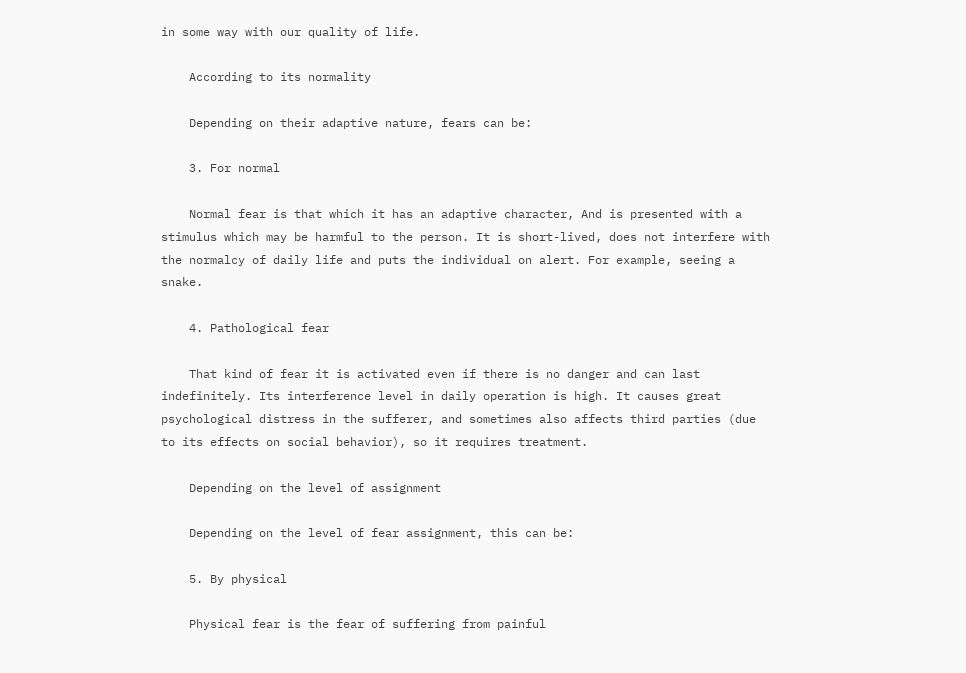in some way with our quality of life.

    According to its normality

    Depending on their adaptive nature, fears can be:

    3. For normal

    Normal fear is that which it has an adaptive character, And is presented with a stimulus which may be harmful to the person. It is short-lived, does not interfere with the normalcy of daily life and puts the individual on alert. For example, seeing a snake.

    4. Pathological fear

    That kind of fear it is activated even if there is no danger and can last indefinitely. Its interference level in daily operation is high. It causes great psychological distress in the sufferer, and sometimes also affects third parties (due to its effects on social behavior), so it requires treatment.

    Depending on the level of assignment

    Depending on the level of fear assignment, this can be:

    5. By physical

    Physical fear is the fear of suffering from painful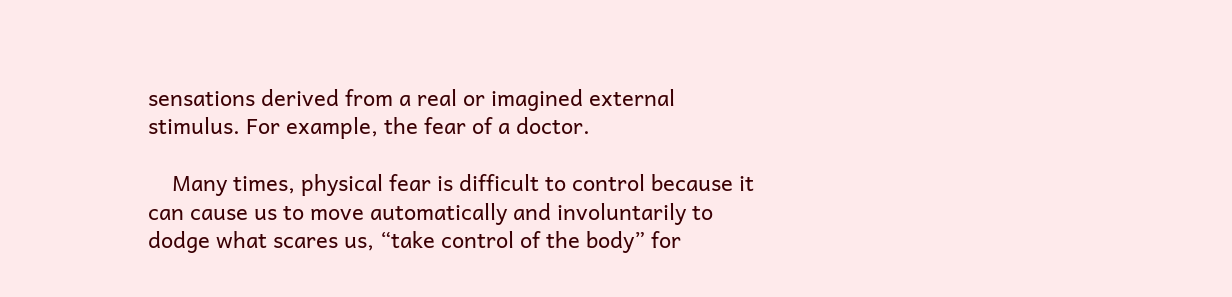sensations derived from a real or imagined external stimulus. For example, the fear of a doctor.

    Many times, physical fear is difficult to control because it can cause us to move automatically and involuntarily to dodge what scares us, “take control of the body” for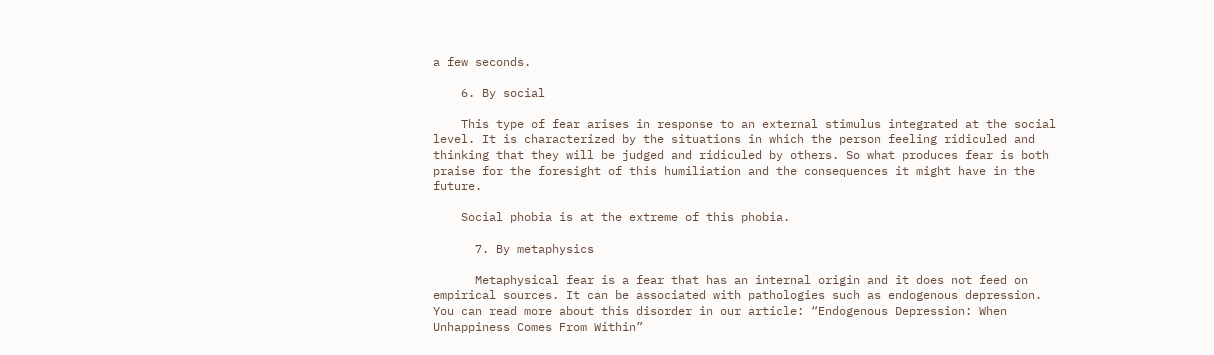a few seconds.

    6. By social

    This type of fear arises in response to an external stimulus integrated at the social level. It is characterized by the situations in which the person feeling ridiculed and thinking that they will be judged and ridiculed by others. So what produces fear is both praise for the foresight of this humiliation and the consequences it might have in the future.

    Social phobia is at the extreme of this phobia.

      7. By metaphysics

      Metaphysical fear is a fear that has an internal origin and it does not feed on empirical sources. It can be associated with pathologies such as endogenous depression. You can read more about this disorder in our article: “Endogenous Depression: When Unhappiness Comes From Within”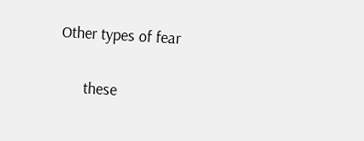Other types of fear

      these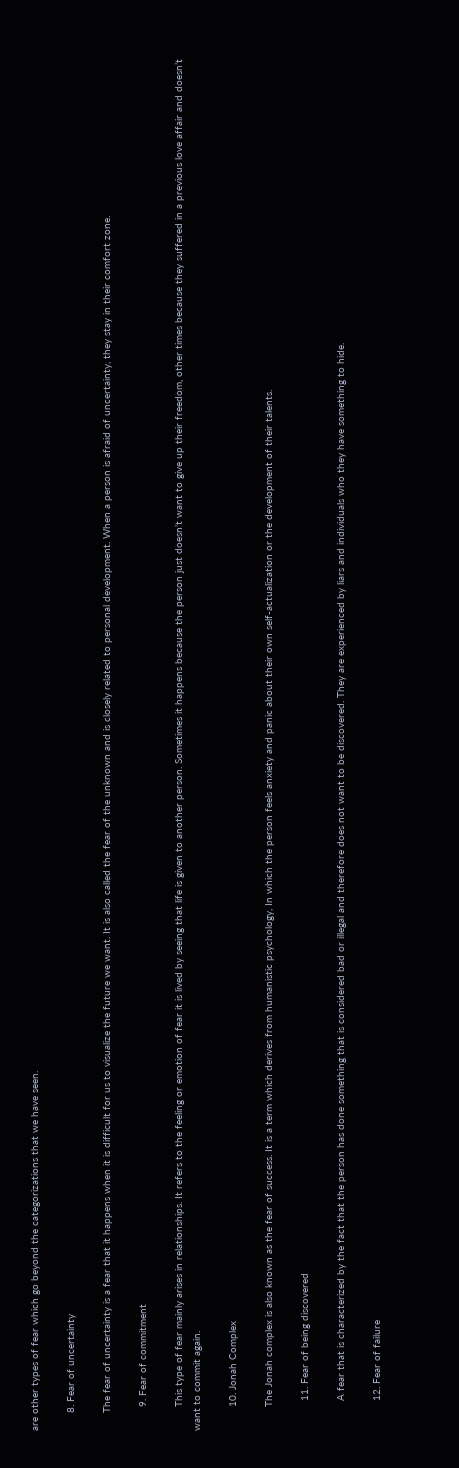are other types of fear which go beyond the categorizations that we have seen.

      8. Fear of uncertainty

      The fear of uncertainty is a fear that it happens when it is difficult for us to visualize the future we want. It is also called the fear of the unknown and is closely related to personal development. When a person is afraid of uncertainty, they stay in their comfort zone.

        9. Fear of commitment

        This type of fear mainly arises in relationships. It refers to the feeling or emotion of fear it is lived by seeing that life is given to another person. Sometimes it happens because the person just doesn’t want to give up their freedom, other times because they suffered in a previous love affair and doesn’t want to commit again.

        10. Jonah Complex

        The Jonah complex is also known as the fear of success. It is a term which derives from humanistic psychology, In which the person feels anxiety and panic about their own self-actualization or the development of their talents.

          11. Fear of being discovered

          A fear that is characterized by the fact that the person has done something that is considered bad or illegal and therefore does not want to be discovered. They are experienced by liars and individuals who they have something to hide.

          12. Fear of failure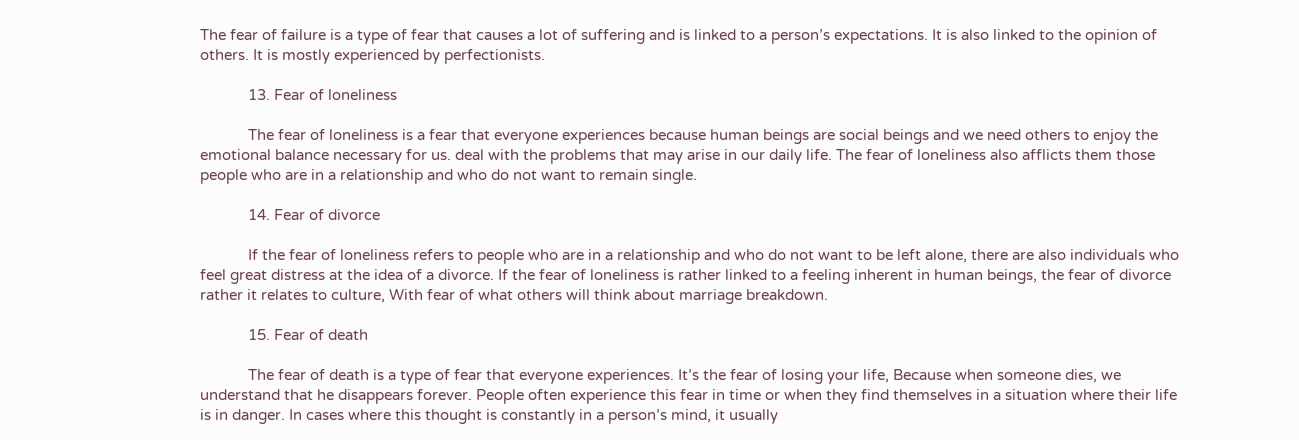The fear of failure is a type of fear that causes a lot of suffering and is linked to a person’s expectations. It is also linked to the opinion of others. It is mostly experienced by perfectionists.

            13. Fear of loneliness

            The fear of loneliness is a fear that everyone experiences because human beings are social beings and we need others to enjoy the emotional balance necessary for us. deal with the problems that may arise in our daily life. The fear of loneliness also afflicts them those people who are in a relationship and who do not want to remain single.

            14. Fear of divorce

            If the fear of loneliness refers to people who are in a relationship and who do not want to be left alone, there are also individuals who feel great distress at the idea of a divorce. If the fear of loneliness is rather linked to a feeling inherent in human beings, the fear of divorce rather it relates to culture, With fear of what others will think about marriage breakdown.

            15. Fear of death

            The fear of death is a type of fear that everyone experiences. It’s the fear of losing your life, Because when someone dies, we understand that he disappears forever. People often experience this fear in time or when they find themselves in a situation where their life is in danger. In cases where this thought is constantly in a person’s mind, it usually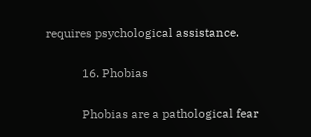requires psychological assistance.

            16. Phobias

            Phobias are a pathological fear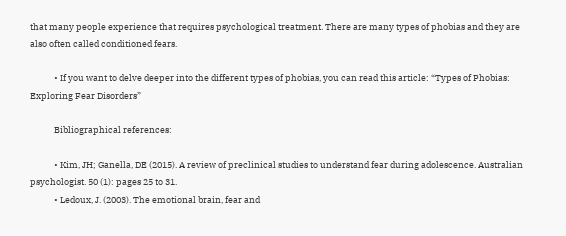that many people experience that requires psychological treatment. There are many types of phobias and they are also often called conditioned fears.

            • If you want to delve deeper into the different types of phobias, you can read this article: “Types of Phobias: Exploring Fear Disorders”

            Bibliographical references:

            • Kim, JH; Ganella, DE (2015). A review of preclinical studies to understand fear during adolescence. Australian psychologist. 50 (1): pages 25 to 31.
            • Ledoux, J. (2003). The emotional brain, fear and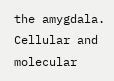the amygdala. Cellular and molecular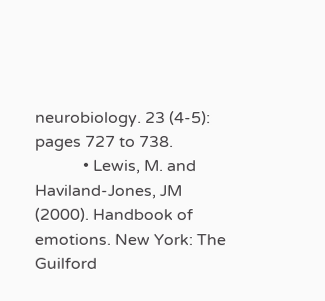neurobiology. 23 (4-5): pages 727 to 738.
            • Lewis, M. and Haviland-Jones, JM (2000). Handbook of emotions. New York: The Guilford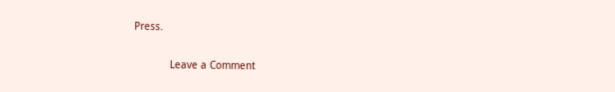Press.

            Leave a Comment